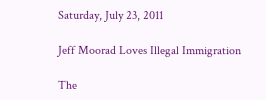Saturday, July 23, 2011

Jeff Moorad Loves Illegal Immigration

The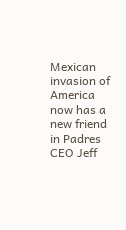Mexican invasion of America now has a new friend in Padres CEO Jeff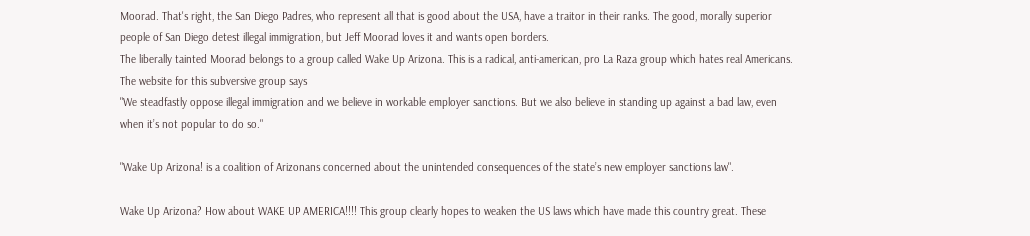Moorad. That's right, the San Diego Padres, who represent all that is good about the USA, have a traitor in their ranks. The good, morally superior people of San Diego detest illegal immigration, but Jeff Moorad loves it and wants open borders.
The liberally tainted Moorad belongs to a group called Wake Up Arizona. This is a radical, anti-american, pro La Raza group which hates real Americans. The website for this subversive group says
"We steadfastly oppose illegal immigration and we believe in workable employer sanctions. But we also believe in standing up against a bad law, even when it’s not popular to do so."

"Wake Up Arizona! is a coalition of Arizonans concerned about the unintended consequences of the state’s new employer sanctions law".

Wake Up Arizona? How about WAKE UP AMERICA!!!! This group clearly hopes to weaken the US laws which have made this country great. These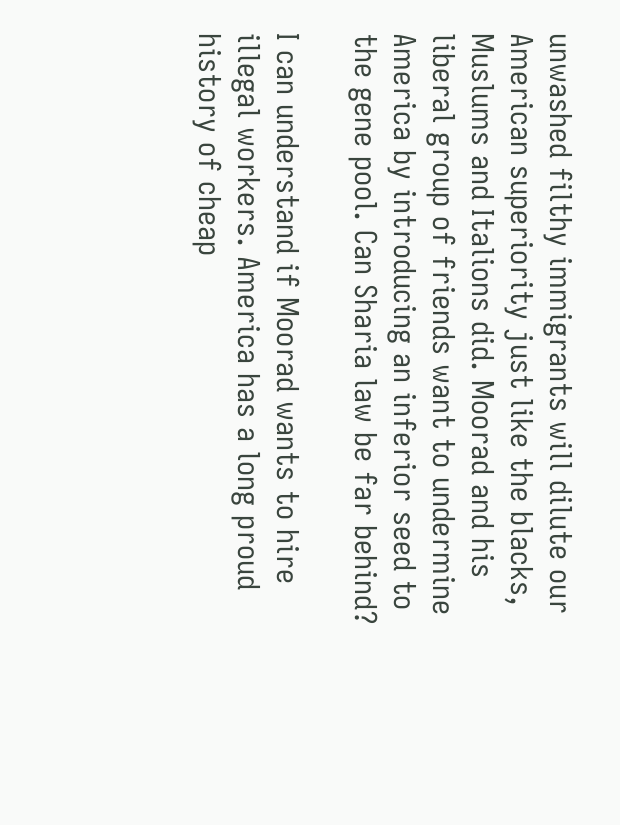unwashed filthy immigrants will dilute our American superiority just like the blacks, Muslums and Italions did. Moorad and his liberal group of friends want to undermine America by introducing an inferior seed to the gene pool. Can Sharia law be far behind?

I can understand if Moorad wants to hire illegal workers. America has a long proud history of cheap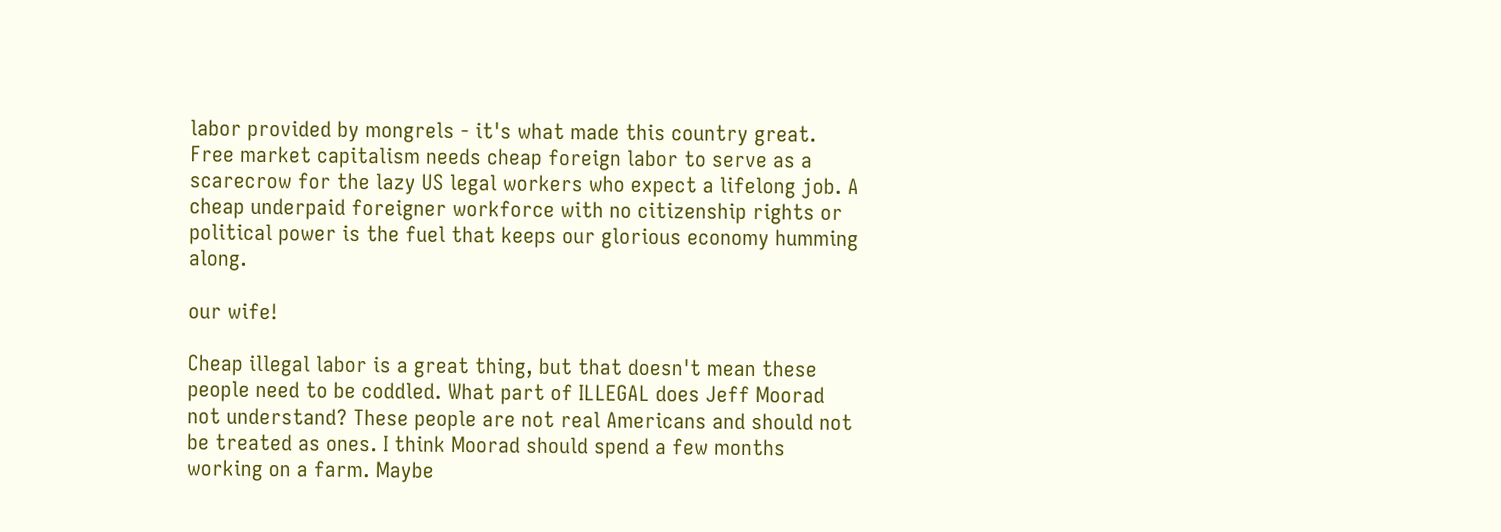labor provided by mongrels - it's what made this country great. Free market capitalism needs cheap foreign labor to serve as a scarecrow for the lazy US legal workers who expect a lifelong job. A cheap underpaid foreigner workforce with no citizenship rights or political power is the fuel that keeps our glorious economy humming along.

our wife!

Cheap illegal labor is a great thing, but that doesn't mean these people need to be coddled. What part of ILLEGAL does Jeff Moorad not understand? These people are not real Americans and should not be treated as ones. I think Moorad should spend a few months working on a farm. Maybe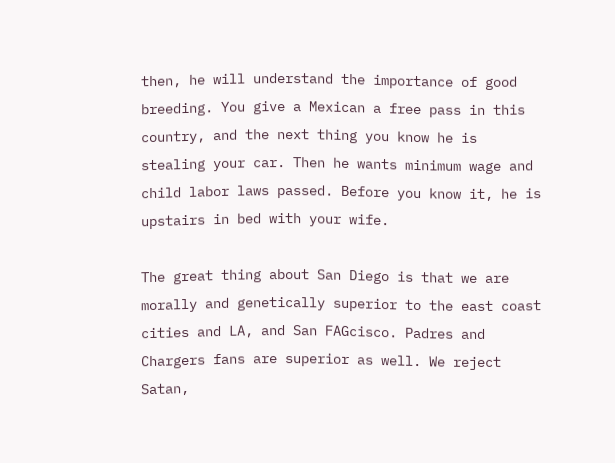then, he will understand the importance of good breeding. You give a Mexican a free pass in this country, and the next thing you know he is stealing your car. Then he wants minimum wage and child labor laws passed. Before you know it, he is upstairs in bed with your wife.

The great thing about San Diego is that we are morally and genetically superior to the east coast cities and LA, and San FAGcisco. Padres and Chargers fans are superior as well. We reject Satan,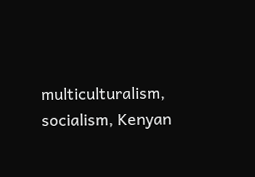multiculturalism, socialism, Kenyan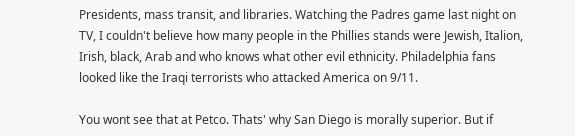Presidents, mass transit, and libraries. Watching the Padres game last night on TV, I couldn't believe how many people in the Phillies stands were Jewish, Italion, Irish, black, Arab and who knows what other evil ethnicity. Philadelphia fans looked like the Iraqi terrorists who attacked America on 9/11.

You wont see that at Petco. Thats' why San Diego is morally superior. But if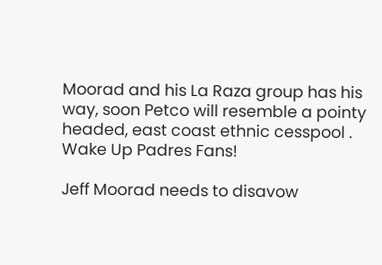Moorad and his La Raza group has his way, soon Petco will resemble a pointy headed, east coast ethnic cesspool . Wake Up Padres Fans!

Jeff Moorad needs to disavow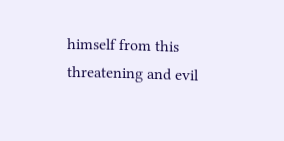himself from this threatening and evil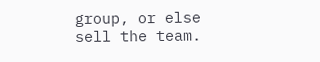group, or else sell the team.